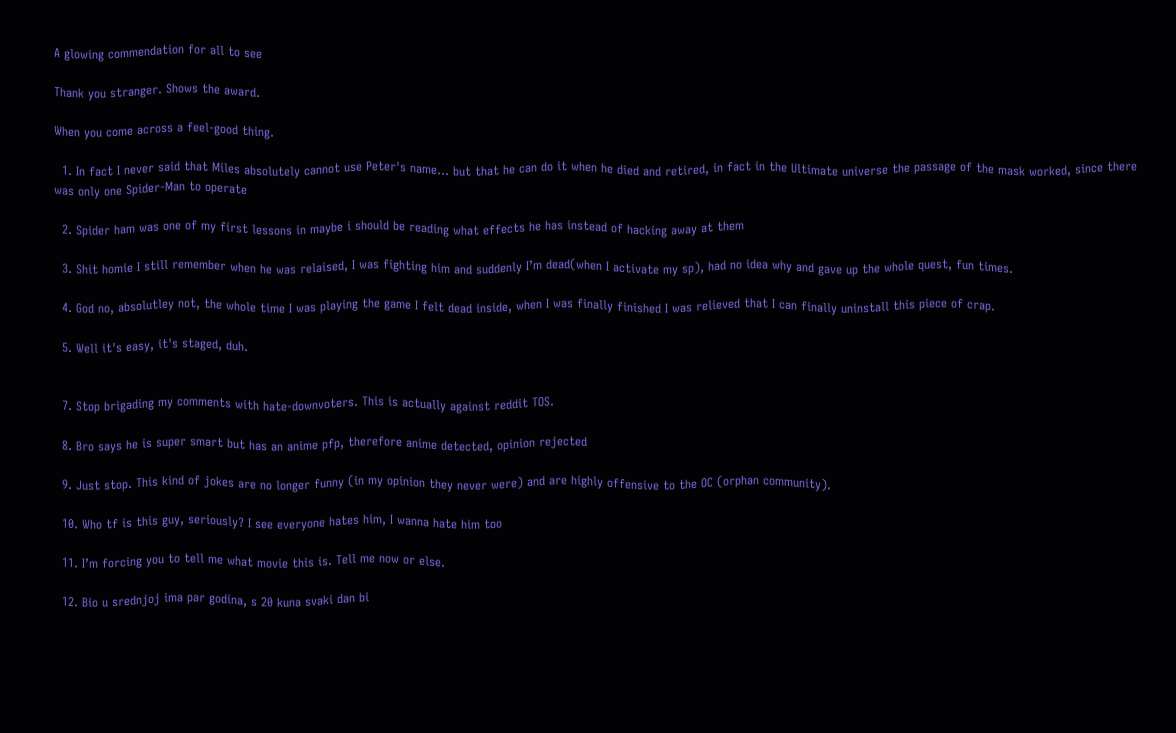A glowing commendation for all to see

Thank you stranger. Shows the award.

When you come across a feel-good thing.

  1. In fact I never said that Miles absolutely cannot use Peter's name... but that he can do it when he died and retired, in fact in the Ultimate universe the passage of the mask worked, since there was only one Spider-Man to operate

  2. Spider ham was one of my first lessons in maybe i should be reading what effects he has instead of hacking away at them

  3. Shit homie I still remember when he was relaised, I was fighting him and suddenly I’m dead(when I activate my sp), had no idea why and gave up the whole quest, fun times.

  4. God no, absolutley not, the whole time I was playing the game I felt dead inside, when I was finally finished I was relieved that I can finally uninstall this piece of crap.

  5. Well it's easy, it's staged, duh.


  7. Stop brigading my comments with hate-downvoters. This is actually against reddit TOS.

  8. Bro says he is super smart but has an anime pfp, therefore anime detected, opinion rejected

  9. Just stop. This kind of jokes are no longer funny (in my opinion they never were) and are highly offensive to the OC (orphan community).

  10. Who tf is this guy, seriously? I see everyone hates him, I wanna hate him too

  11. I’m forcing you to tell me what movie this is. Tell me now or else.

  12. Bio u srednjoj ima par godina, s 20 kuna svaki dan bi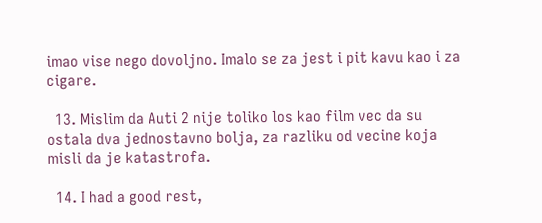imao vise nego dovoljno. Imalo se za jest i pit kavu kao i za cigare.

  13. Mislim da Auti 2 nije toliko los kao film vec da su ostala dva jednostavno bolja, za razliku od vecine koja misli da je katastrofa.

  14. I had a good rest,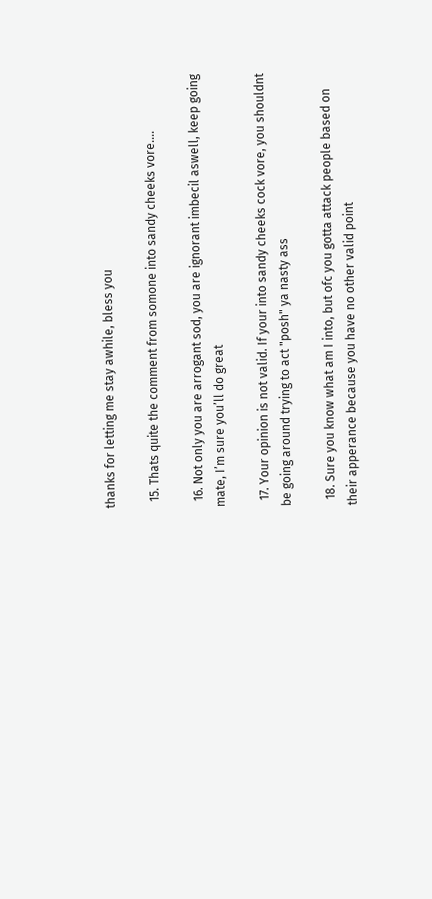thanks for letting me stay awhile, bless you

  15. Thats quite the comment from somone into sandy cheeks vore....

  16. Not only you are arrogant sod, you are ignorant imbecil aswell, keep going mate, I’m sure you’ll do great

  17. Your opinion is not valid. If your into sandy cheeks cock vore, you shouldnt be going around trying to act "posh" ya nasty ass

  18. Sure you know what am I into, but ofc you gotta attack people based on their apperance because you have no other valid point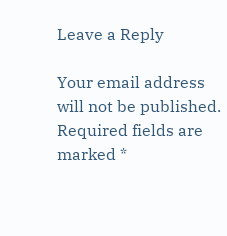Leave a Reply

Your email address will not be published. Required fields are marked *